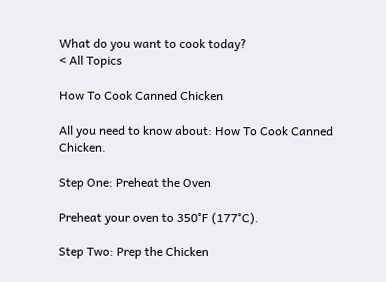What do you want to cook today?
< All Topics

How To Cook Canned Chicken

All you need to know about: How To Cook Canned Chicken.

Step One: Preheat the Oven

Preheat your oven to 350°F (177°C).

Step Two: Prep the Chicken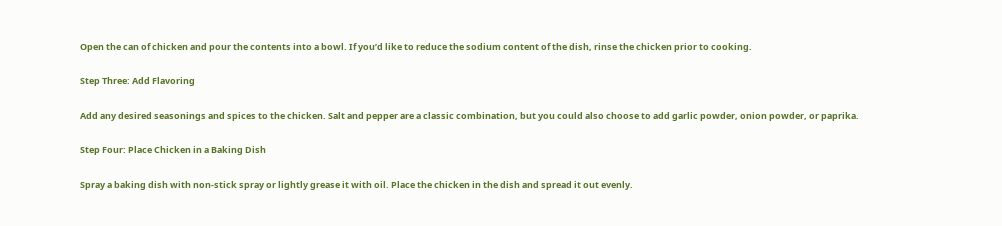Open the can of chicken and pour the contents into a bowl. If you’d like to reduce the sodium content of the dish, rinse the chicken prior to cooking.

Step Three: Add Flavoring

Add any desired seasonings and spices to the chicken. Salt and pepper are a classic combination, but you could also choose to add garlic powder, onion powder, or paprika.

Step Four: Place Chicken in a Baking Dish

Spray a baking dish with non-stick spray or lightly grease it with oil. Place the chicken in the dish and spread it out evenly.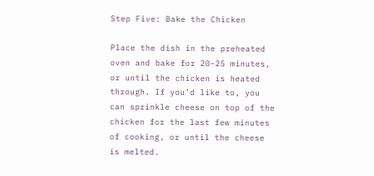Step Five: Bake the Chicken

Place the dish in the preheated oven and bake for 20-25 minutes, or until the chicken is heated through. If you’d like to, you can sprinkle cheese on top of the chicken for the last few minutes of cooking, or until the cheese is melted.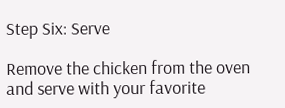Step Six: Serve

Remove the chicken from the oven and serve with your favorite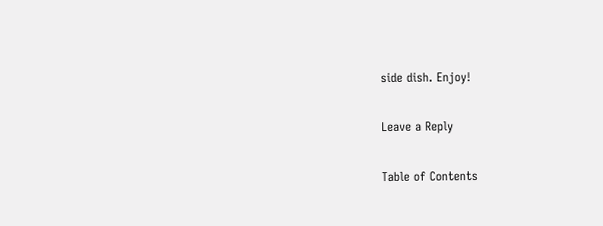side dish. Enjoy!

Leave a Reply

Table of Contents